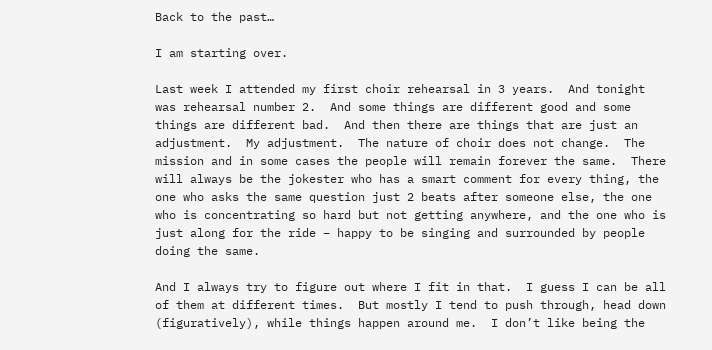Back to the past…

I am starting over.

Last week I attended my first choir rehearsal in 3 years.  And tonight was rehearsal number 2.  And some things are different good and some things are different bad.  And then there are things that are just an adjustment.  My adjustment.  The nature of choir does not change.  The mission and in some cases the people will remain forever the same.  There will always be the jokester who has a smart comment for every thing, the one who asks the same question just 2 beats after someone else, the one who is concentrating so hard but not getting anywhere, and the one who is just along for the ride – happy to be singing and surrounded by people doing the same.

And I always try to figure out where I fit in that.  I guess I can be all of them at different times.  But mostly I tend to push through, head down (figuratively), while things happen around me.  I don’t like being the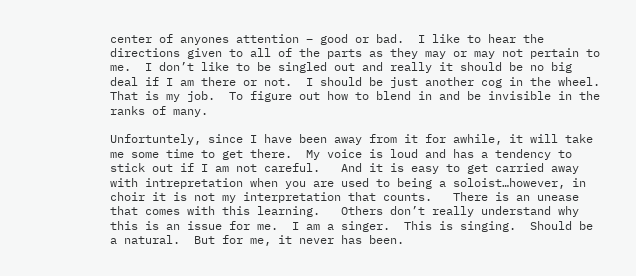center of anyones attention – good or bad.  I like to hear the directions given to all of the parts as they may or may not pertain to me.  I don’t like to be singled out and really it should be no big deal if I am there or not.  I should be just another cog in the wheel.  That is my job.  To figure out how to blend in and be invisible in the ranks of many.

Unfortuntely, since I have been away from it for awhile, it will take me some time to get there.  My voice is loud and has a tendency to stick out if I am not careful.   And it is easy to get carried away with intrepretation when you are used to being a soloist…however, in choir it is not my interpretation that counts.   There is an unease that comes with this learning.   Others don’t really understand why this is an issue for me.  I am a singer.  This is singing.  Should be a natural.  But for me, it never has been.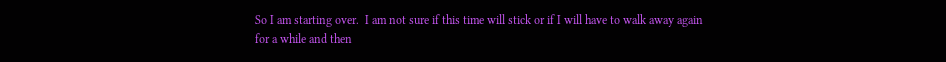So I am starting over.  I am not sure if this time will stick or if I will have to walk away again for a while and then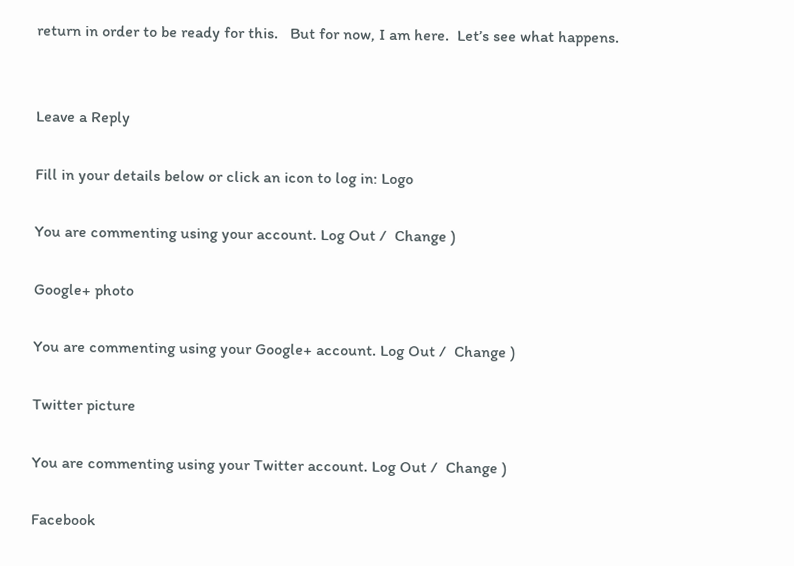return in order to be ready for this.   But for now, I am here.  Let’s see what happens.


Leave a Reply

Fill in your details below or click an icon to log in: Logo

You are commenting using your account. Log Out /  Change )

Google+ photo

You are commenting using your Google+ account. Log Out /  Change )

Twitter picture

You are commenting using your Twitter account. Log Out /  Change )

Facebook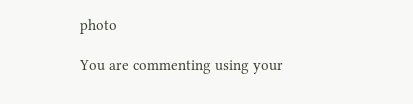photo

You are commenting using your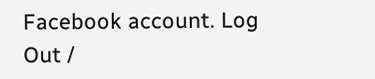Facebook account. Log Out /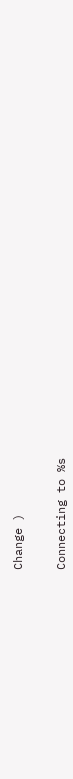Change )


Connecting to %s